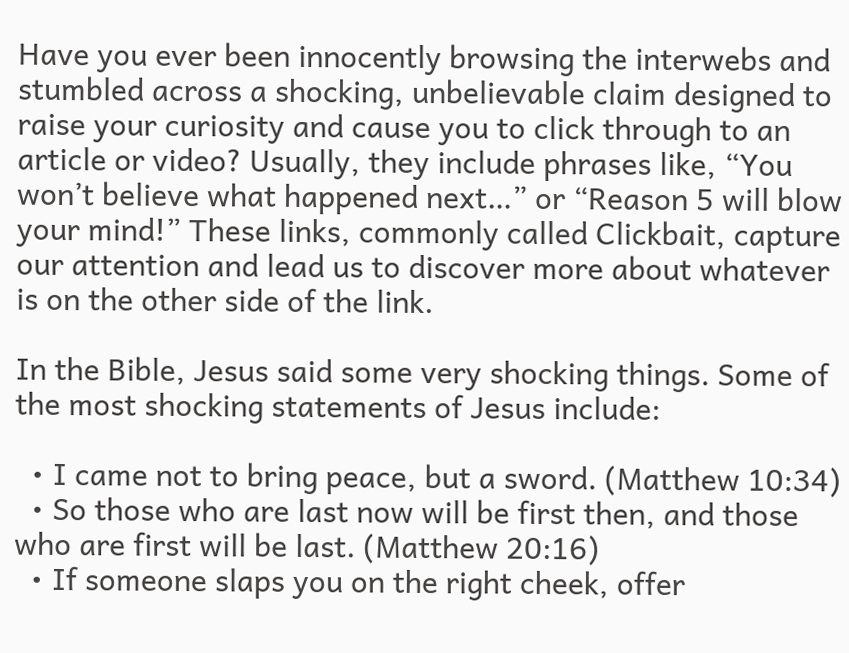Have you ever been innocently browsing the interwebs and stumbled across a shocking, unbelievable claim designed to raise your curiosity and cause you to click through to an article or video? Usually, they include phrases like, “You won’t believe what happened next…” or “Reason 5 will blow your mind!” These links, commonly called Clickbait, capture our attention and lead us to discover more about whatever is on the other side of the link.

In the Bible, Jesus said some very shocking things. Some of the most shocking statements of Jesus include:

  • I came not to bring peace, but a sword. (Matthew 10:34)
  • So those who are last now will be first then, and those who are first will be last. (Matthew 20:16)
  • If someone slaps you on the right cheek, offer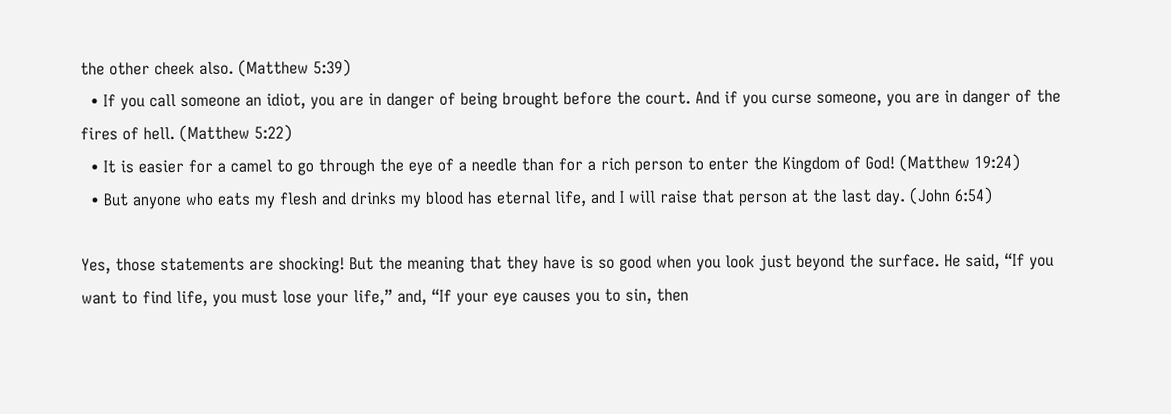the other cheek also. (Matthew 5:39)
  • If you call someone an idiot, you are in danger of being brought before the court. And if you curse someone, you are in danger of the fires of hell. (Matthew 5:22)
  • It is easier for a camel to go through the eye of a needle than for a rich person to enter the Kingdom of God! (Matthew 19:24)
  • But anyone who eats my flesh and drinks my blood has eternal life, and I will raise that person at the last day. (John 6:54)

Yes, those statements are shocking! But the meaning that they have is so good when you look just beyond the surface. He said, “If you want to find life, you must lose your life,” and, “If your eye causes you to sin, then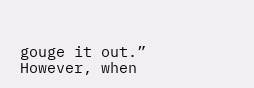gouge it out.” However, when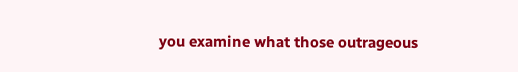you examine what those outrageous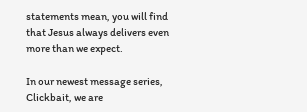statements mean, you will find that Jesus always delivers even more than we expect.

In our newest message series, Clickbait, we are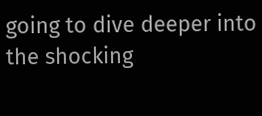going to dive deeper into the shocking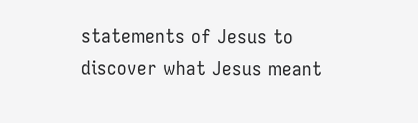statements of Jesus to discover what Jesus meant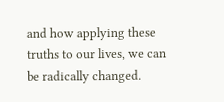and how applying these truths to our lives, we can be radically changed.